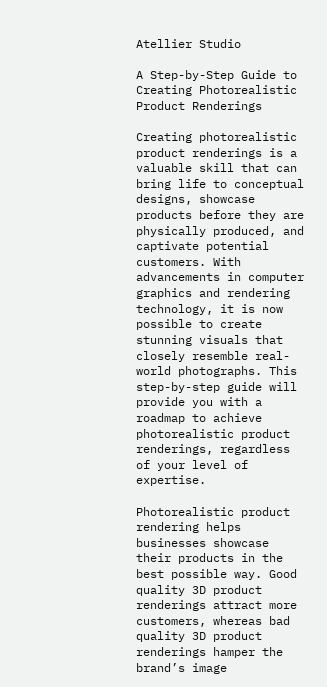Atellier Studio

A Step-by-Step Guide to Creating Photorealistic Product Renderings

Creating photorealistic product renderings is a valuable skill that can bring life to conceptual designs, showcase products before they are physically produced, and captivate potential customers. With advancements in computer graphics and rendering technology, it is now possible to create stunning visuals that closely resemble real-world photographs. This step-by-step guide will provide you with a roadmap to achieve photorealistic product renderings, regardless of your level of expertise.

Photorealistic product rendering helps businesses showcase their products in the best possible way. Good quality 3D product renderings attract more customers, whereas bad quality 3D product renderings hamper the brand’s image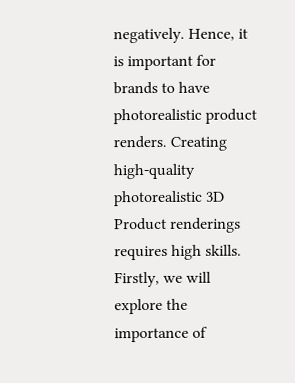negatively. Hence, it is important for brands to have photorealistic product renders. Creating high-quality photorealistic 3D Product renderings requires high skills. Firstly, we will explore the importance of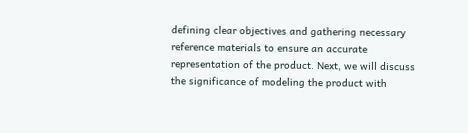defining clear objectives and gathering necessary reference materials to ensure an accurate representation of the product. Next, we will discuss the significance of modeling the product with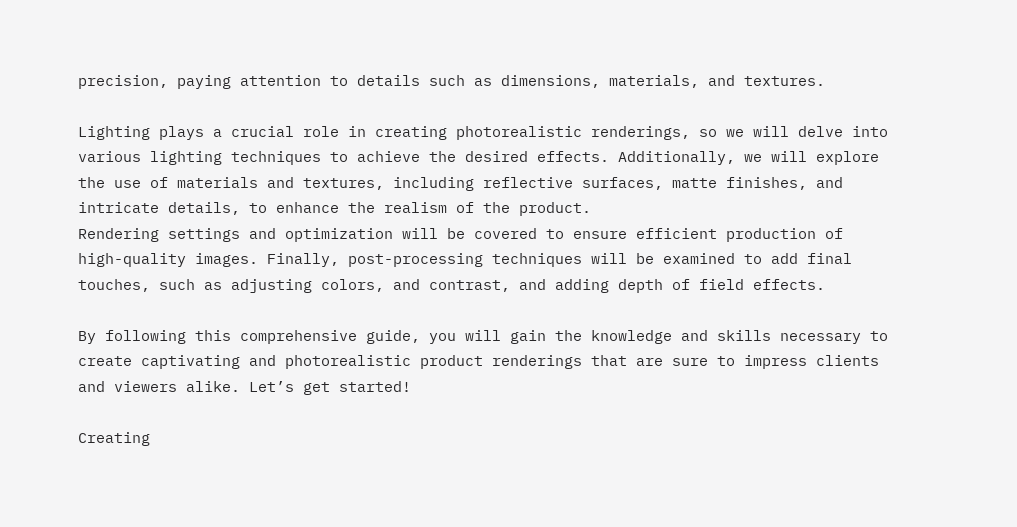precision, paying attention to details such as dimensions, materials, and textures.

Lighting plays a crucial role in creating photorealistic renderings, so we will delve into various lighting techniques to achieve the desired effects. Additionally, we will explore the use of materials and textures, including reflective surfaces, matte finishes, and intricate details, to enhance the realism of the product.
Rendering settings and optimization will be covered to ensure efficient production of high-quality images. Finally, post-processing techniques will be examined to add final touches, such as adjusting colors, and contrast, and adding depth of field effects.

By following this comprehensive guide, you will gain the knowledge and skills necessary to create captivating and photorealistic product renderings that are sure to impress clients and viewers alike. Let’s get started!

Creating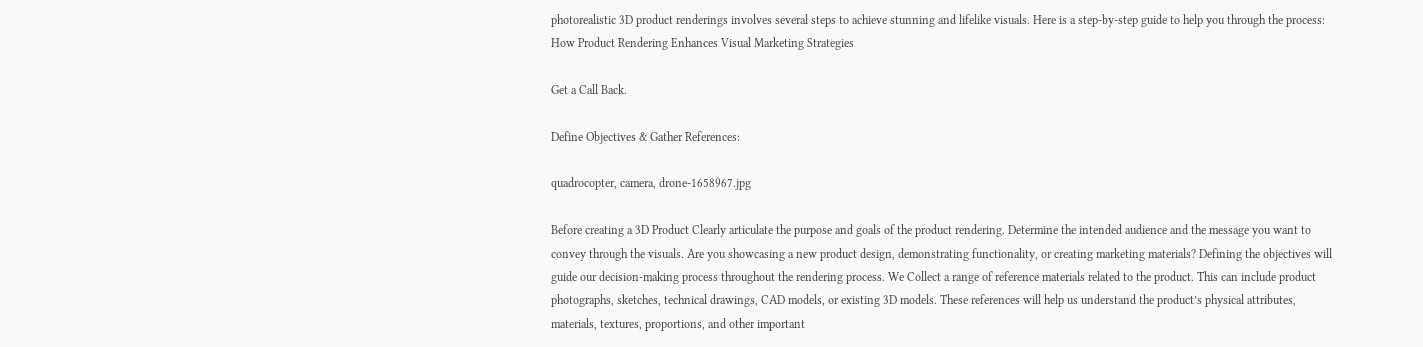photorealistic 3D product renderings involves several steps to achieve stunning and lifelike visuals. Here is a step-by-step guide to help you through the process: How Product Rendering Enhances Visual Marketing Strategies

Get a Call Back.

Define Objectives & Gather References:

quadrocopter, camera, drone-1658967.jpg

Before creating a 3D Product Clearly articulate the purpose and goals of the product rendering. Determine the intended audience and the message you want to convey through the visuals. Are you showcasing a new product design, demonstrating functionality, or creating marketing materials? Defining the objectives will guide our decision-making process throughout the rendering process. We Collect a range of reference materials related to the product. This can include product photographs, sketches, technical drawings, CAD models, or existing 3D models. These references will help us understand the product’s physical attributes, materials, textures, proportions, and other important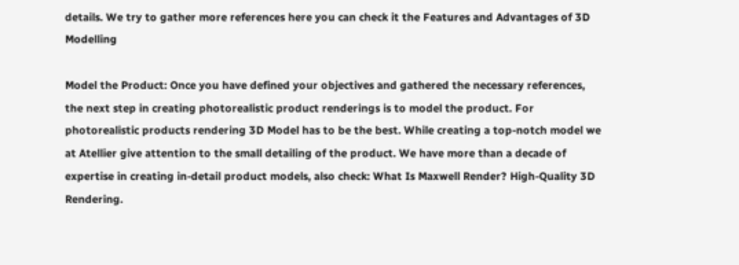details. We try to gather more references here you can check it the Features and Advantages of 3D Modelling

Model the Product: Once you have defined your objectives and gathered the necessary references, the next step in creating photorealistic product renderings is to model the product. For photorealistic products rendering 3D Model has to be the best. While creating a top-notch model we at Atellier give attention to the small detailing of the product. We have more than a decade of expertise in creating in-detail product models, also check: What Is Maxwell Render? High-Quality 3D Rendering.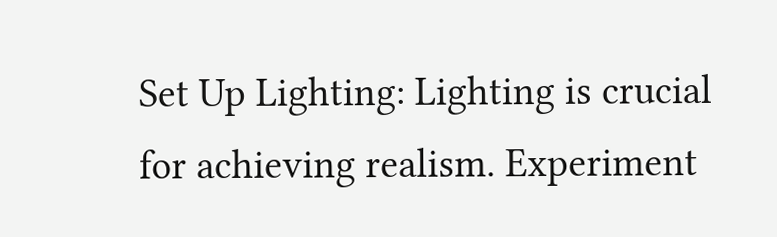Set Up Lighting: Lighting is crucial for achieving realism. Experiment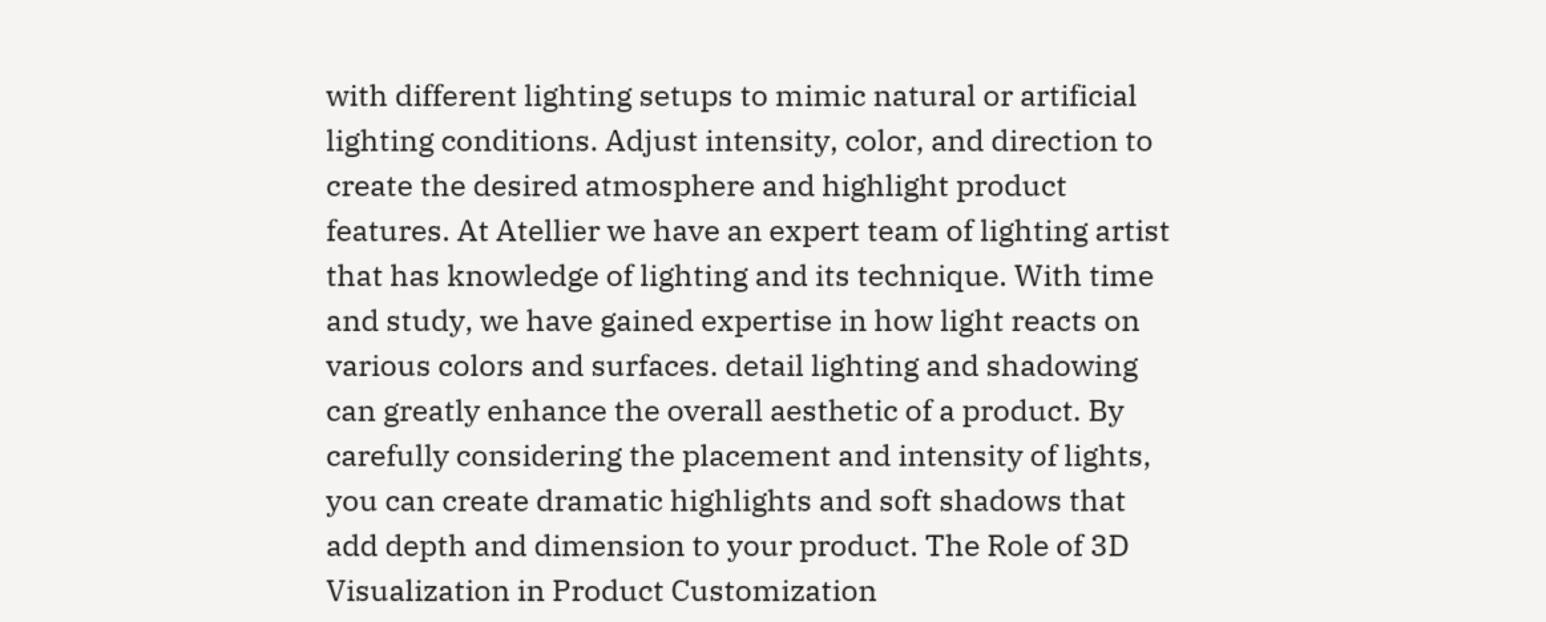with different lighting setups to mimic natural or artificial lighting conditions. Adjust intensity, color, and direction to create the desired atmosphere and highlight product features. At Atellier we have an expert team of lighting artist that has knowledge of lighting and its technique. With time and study, we have gained expertise in how light reacts on various colors and surfaces. detail lighting and shadowing can greatly enhance the overall aesthetic of a product. By carefully considering the placement and intensity of lights, you can create dramatic highlights and soft shadows that add depth and dimension to your product. The Role of 3D Visualization in Product Customization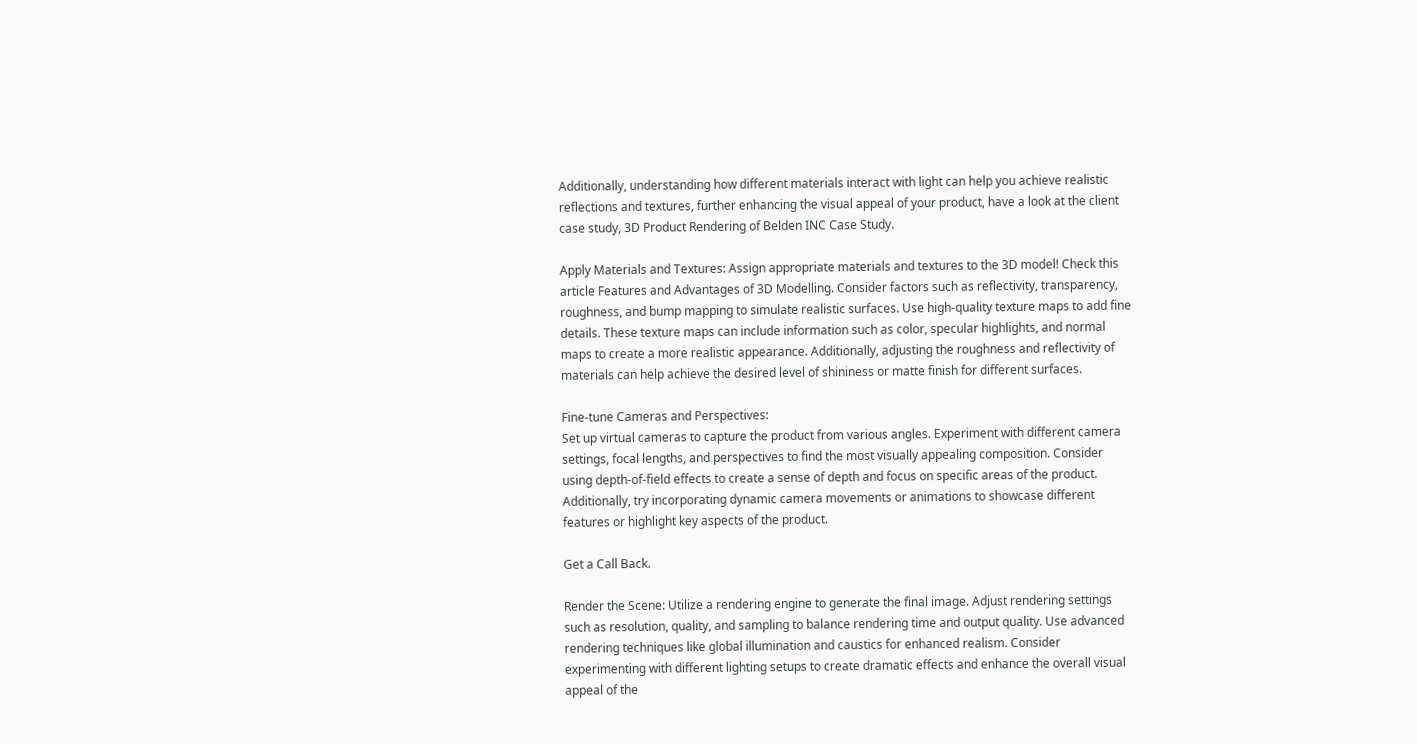Additionally, understanding how different materials interact with light can help you achieve realistic reflections and textures, further enhancing the visual appeal of your product, have a look at the client case study, 3D Product Rendering of Belden INC Case Study.

Apply Materials and Textures: Assign appropriate materials and textures to the 3D model! Check this article Features and Advantages of 3D Modelling. Consider factors such as reflectivity, transparency, roughness, and bump mapping to simulate realistic surfaces. Use high-quality texture maps to add fine details. These texture maps can include information such as color, specular highlights, and normal maps to create a more realistic appearance. Additionally, adjusting the roughness and reflectivity of materials can help achieve the desired level of shininess or matte finish for different surfaces.

Fine-tune Cameras and Perspectives:
Set up virtual cameras to capture the product from various angles. Experiment with different camera settings, focal lengths, and perspectives to find the most visually appealing composition. Consider using depth-of-field effects to create a sense of depth and focus on specific areas of the product. Additionally, try incorporating dynamic camera movements or animations to showcase different features or highlight key aspects of the product.

Get a Call Back.

Render the Scene: Utilize a rendering engine to generate the final image. Adjust rendering settings such as resolution, quality, and sampling to balance rendering time and output quality. Use advanced rendering techniques like global illumination and caustics for enhanced realism. Consider experimenting with different lighting setups to create dramatic effects and enhance the overall visual appeal of the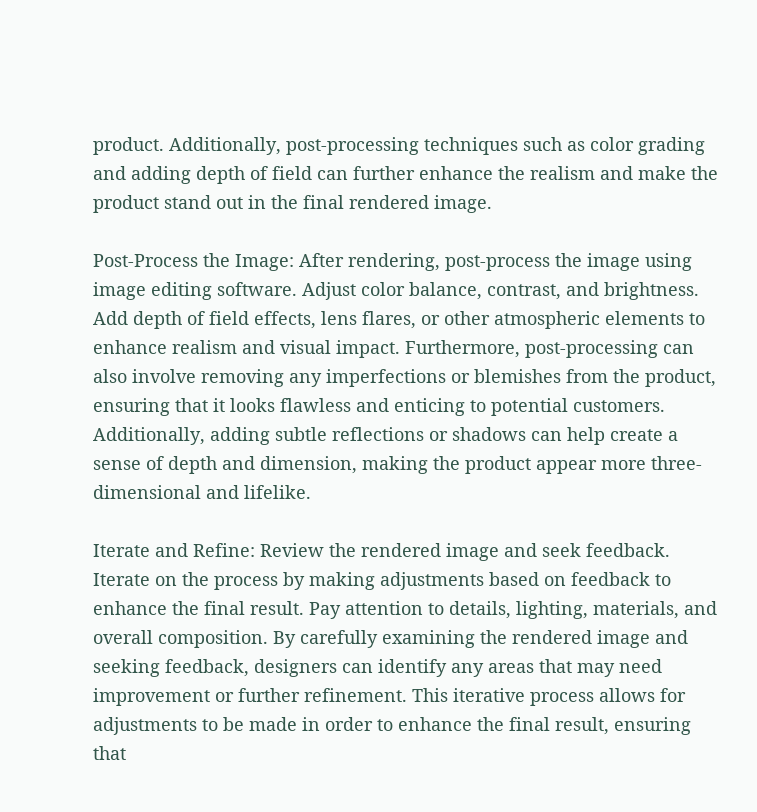product. Additionally, post-processing techniques such as color grading and adding depth of field can further enhance the realism and make the product stand out in the final rendered image.

Post-Process the Image: After rendering, post-process the image using image editing software. Adjust color balance, contrast, and brightness. Add depth of field effects, lens flares, or other atmospheric elements to enhance realism and visual impact. Furthermore, post-processing can also involve removing any imperfections or blemishes from the product, ensuring that it looks flawless and enticing to potential customers. Additionally, adding subtle reflections or shadows can help create a sense of depth and dimension, making the product appear more three-dimensional and lifelike.

Iterate and Refine: Review the rendered image and seek feedback. Iterate on the process by making adjustments based on feedback to enhance the final result. Pay attention to details, lighting, materials, and overall composition. By carefully examining the rendered image and seeking feedback, designers can identify any areas that may need improvement or further refinement. This iterative process allows for adjustments to be made in order to enhance the final result, ensuring that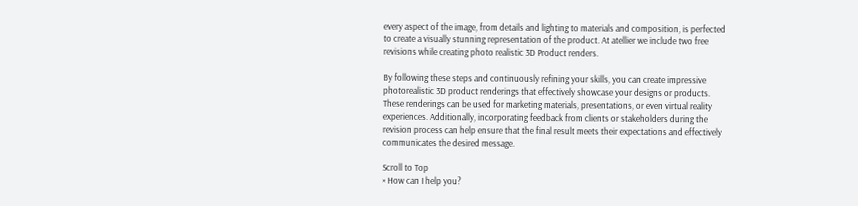every aspect of the image, from details and lighting to materials and composition, is perfected to create a visually stunning representation of the product. At atellier we include two free revisions while creating photo realistic 3D Product renders.

By following these steps and continuously refining your skills, you can create impressive photorealistic 3D product renderings that effectively showcase your designs or products. These renderings can be used for marketing materials, presentations, or even virtual reality experiences. Additionally, incorporating feedback from clients or stakeholders during the revision process can help ensure that the final result meets their expectations and effectively communicates the desired message.

Scroll to Top
× How can I help you?